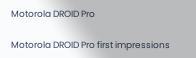Motorola DROID Pro

Motorola DROID Pro first impressions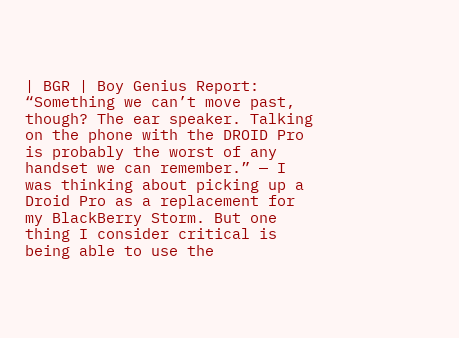| BGR | Boy Genius Report: “Something we can’t move past, though? The ear speaker. Talking on the phone with the DROID Pro is probably the worst of any handset we can remember.” — I was thinking about picking up a Droid Pro as a replacement for my BlackBerry Storm. But one thing I consider critical is being able to use the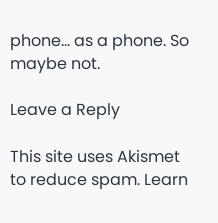phone… as a phone. So maybe not.

Leave a Reply

This site uses Akismet to reduce spam. Learn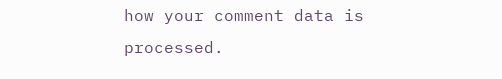how your comment data is processed.